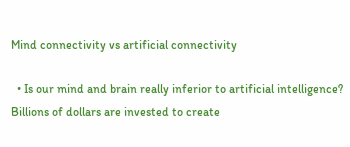Mind connectivity vs artificial connectivity

  • Is our mind and brain really inferior to artificial intelligence? Billions of dollars are invested to create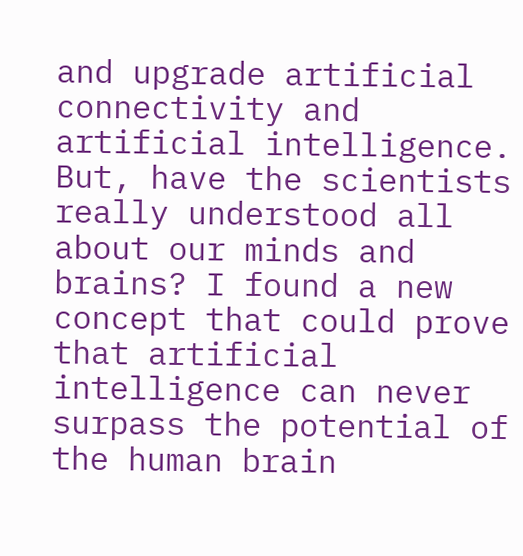and upgrade artificial connectivity and artificial intelligence. But, have the scientists really understood all about our minds and brains? I found a new concept that could prove that artificial intelligence can never surpass the potential of the human brain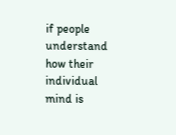if people understand how their individual mind is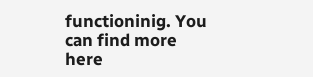functioninig. You can find more here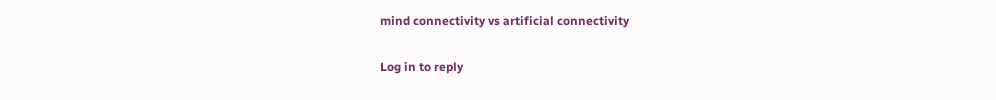mind connectivity vs artificial connectivity

Log in to reply